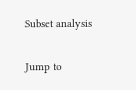Subset analysis

Jump to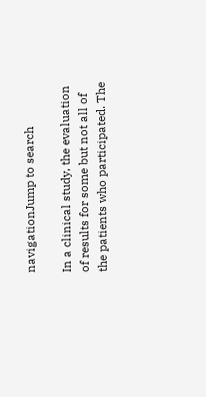navigationJump to search

In a clinical study, the evaluation of results for some but not all of the patients who participated. The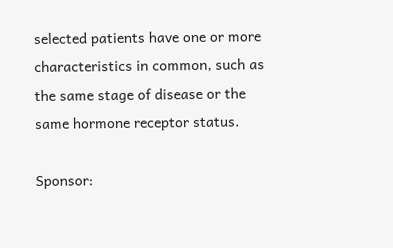selected patients have one or more characteristics in common, such as the same stage of disease or the same hormone receptor status.

Sponsor: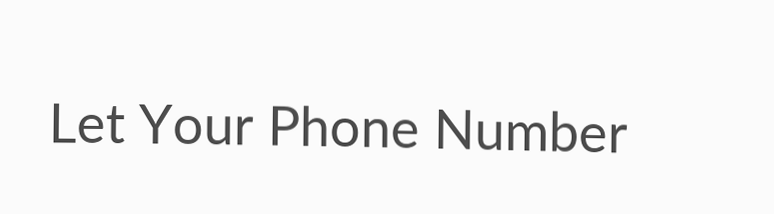Let Your Phone Number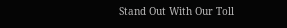Stand Out With Our Toll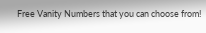Free Vanity Numbers that you can choose from!